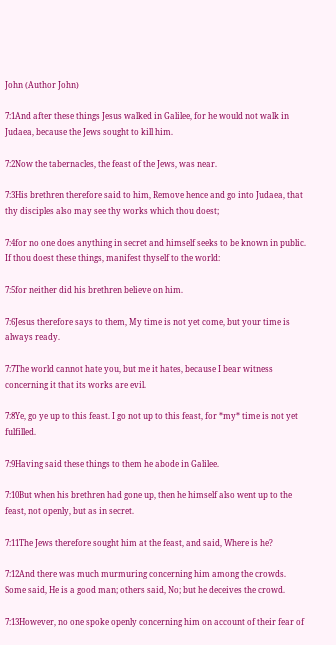John (Author John)

7:1And after these things Jesus walked in Galilee, for he would not walk in Judaea, because the Jews sought to kill him.

7:2Now the tabernacles, the feast of the Jews, was near.

7:3His brethren therefore said to him, Remove hence and go into Judaea, that thy disciples also may see thy works which thou doest;

7:4for no one does anything in secret and himself seeks to be known in public. If thou doest these things, manifest thyself to the world:

7:5for neither did his brethren believe on him.

7:6Jesus therefore says to them, My time is not yet come, but your time is always ready.

7:7The world cannot hate you, but me it hates, because I bear witness concerning it that its works are evil.

7:8Ye, go ye up to this feast. I go not up to this feast, for *my* time is not yet fulfilled.

7:9Having said these things to them he abode in Galilee.

7:10But when his brethren had gone up, then he himself also went up to the feast, not openly, but as in secret.

7:11The Jews therefore sought him at the feast, and said, Where is he?

7:12And there was much murmuring concerning him among the crowds. Some said, He is a good man; others said, No; but he deceives the crowd.

7:13However, no one spoke openly concerning him on account of their fear of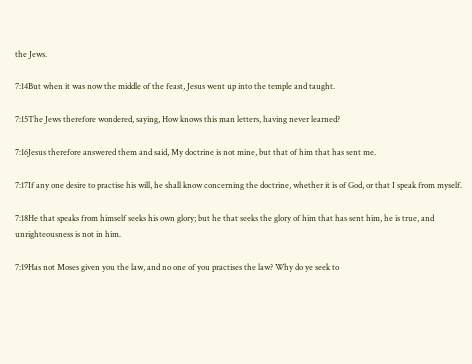the Jews.

7:14But when it was now the middle of the feast, Jesus went up into the temple and taught.

7:15The Jews therefore wondered, saying, How knows this man letters, having never learned?

7:16Jesus therefore answered them and said, My doctrine is not mine, but that of him that has sent me.

7:17If any one desire to practise his will, he shall know concerning the doctrine, whether it is of God, or that I speak from myself.

7:18He that speaks from himself seeks his own glory; but he that seeks the glory of him that has sent him, he is true, and unrighteousness is not in him.

7:19Has not Moses given you the law, and no one of you practises the law? Why do ye seek to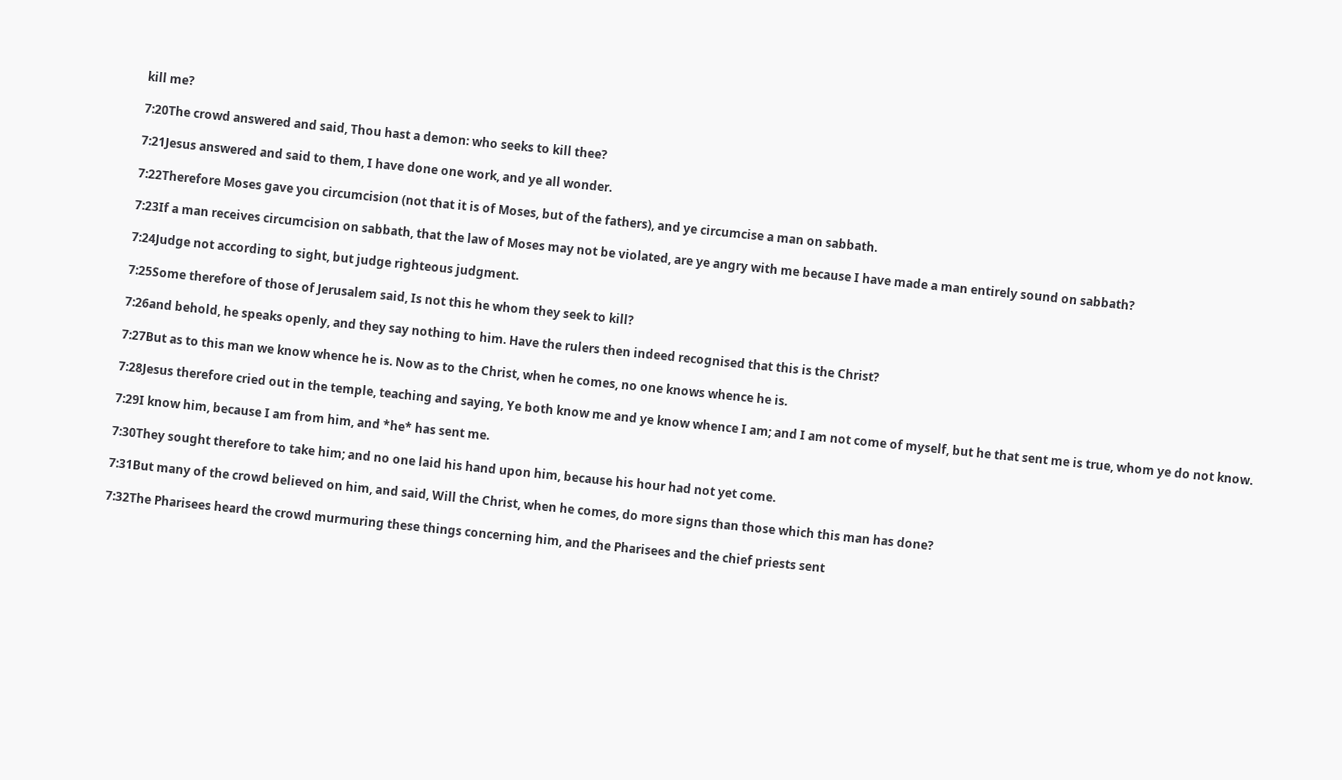kill me?

7:20The crowd answered and said, Thou hast a demon: who seeks to kill thee?

7:21Jesus answered and said to them, I have done one work, and ye all wonder.

7:22Therefore Moses gave you circumcision (not that it is of Moses, but of the fathers), and ye circumcise a man on sabbath.

7:23If a man receives circumcision on sabbath, that the law of Moses may not be violated, are ye angry with me because I have made a man entirely sound on sabbath?

7:24Judge not according to sight, but judge righteous judgment.

7:25Some therefore of those of Jerusalem said, Is not this he whom they seek to kill?

7:26and behold, he speaks openly, and they say nothing to him. Have the rulers then indeed recognised that this is the Christ?

7:27But as to this man we know whence he is. Now as to the Christ, when he comes, no one knows whence he is.

7:28Jesus therefore cried out in the temple, teaching and saying, Ye both know me and ye know whence I am; and I am not come of myself, but he that sent me is true, whom ye do not know.

7:29I know him, because I am from him, and *he* has sent me.

7:30They sought therefore to take him; and no one laid his hand upon him, because his hour had not yet come.

7:31But many of the crowd believed on him, and said, Will the Christ, when he comes, do more signs than those which this man has done?

7:32The Pharisees heard the crowd murmuring these things concerning him, and the Pharisees and the chief priests sent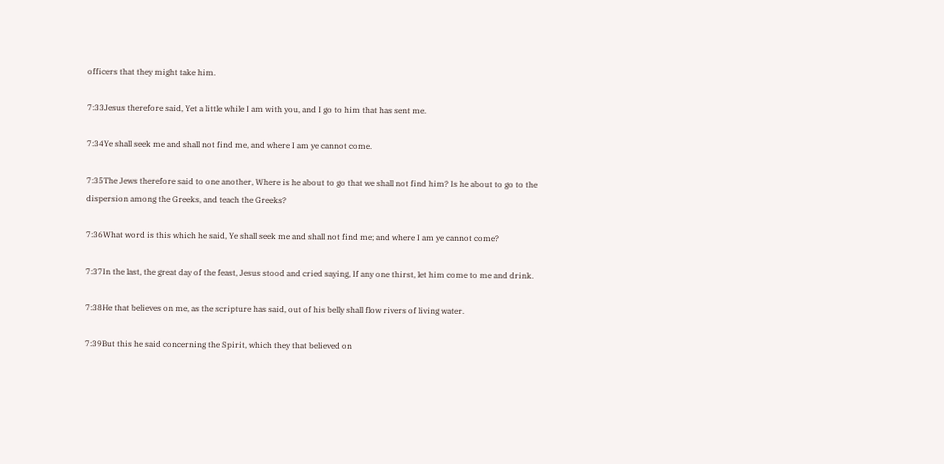officers that they might take him.

7:33Jesus therefore said, Yet a little while I am with you, and I go to him that has sent me.

7:34Ye shall seek me and shall not find me, and where I am ye cannot come.

7:35The Jews therefore said to one another, Where is he about to go that we shall not find him? Is he about to go to the dispersion among the Greeks, and teach the Greeks?

7:36What word is this which he said, Ye shall seek me and shall not find me; and where I am ye cannot come?

7:37In the last, the great day of the feast, Jesus stood and cried saying, If any one thirst, let him come to me and drink.

7:38He that believes on me, as the scripture has said, out of his belly shall flow rivers of living water.

7:39But this he said concerning the Spirit, which they that believed on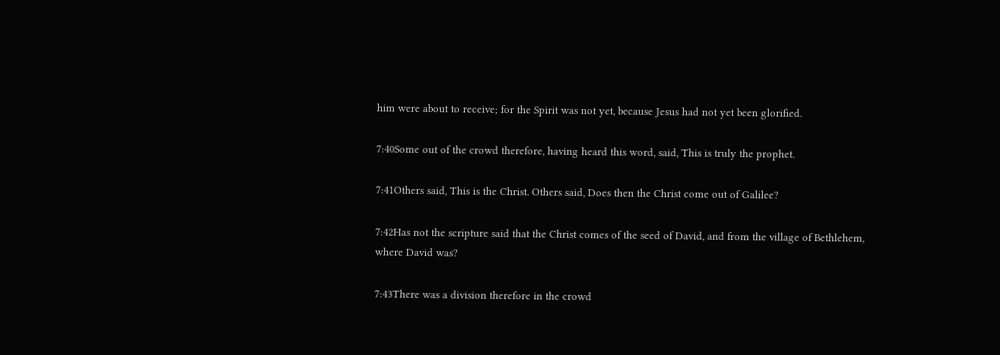him were about to receive; for the Spirit was not yet, because Jesus had not yet been glorified.

7:40Some out of the crowd therefore, having heard this word, said, This is truly the prophet.

7:41Others said, This is the Christ. Others said, Does then the Christ come out of Galilee?

7:42Has not the scripture said that the Christ comes of the seed of David, and from the village of Bethlehem, where David was?

7:43There was a division therefore in the crowd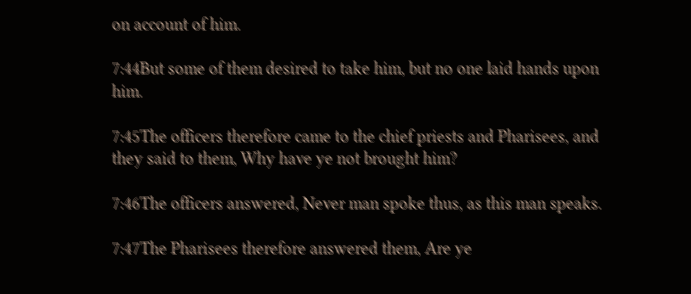on account of him.

7:44But some of them desired to take him, but no one laid hands upon him.

7:45The officers therefore came to the chief priests and Pharisees, and they said to them, Why have ye not brought him?

7:46The officers answered, Never man spoke thus, as this man speaks.

7:47The Pharisees therefore answered them, Are ye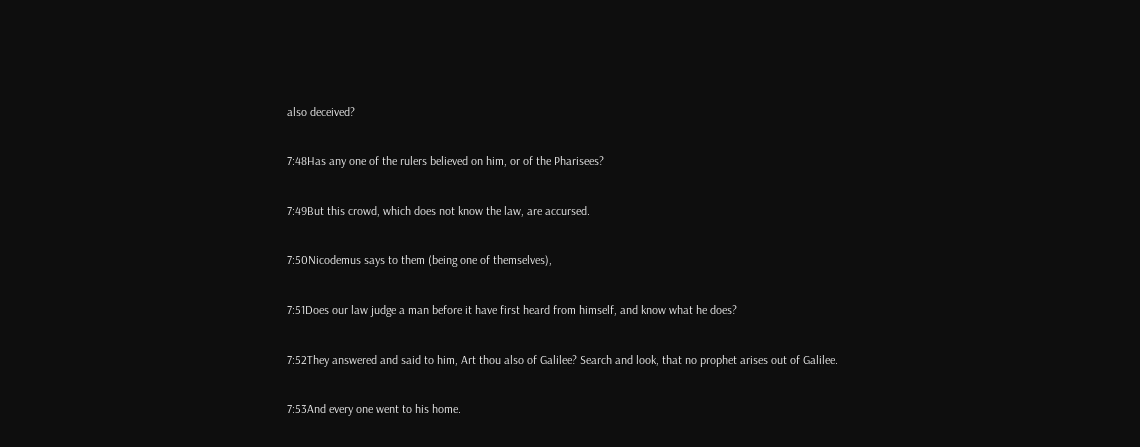also deceived?

7:48Has any one of the rulers believed on him, or of the Pharisees?

7:49But this crowd, which does not know the law, are accursed.

7:50Nicodemus says to them (being one of themselves),

7:51Does our law judge a man before it have first heard from himself, and know what he does?

7:52They answered and said to him, Art thou also of Galilee? Search and look, that no prophet arises out of Galilee.

7:53And every one went to his home.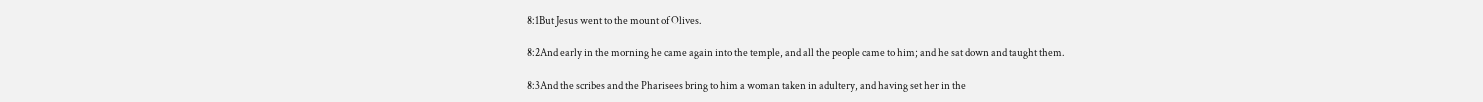8:1But Jesus went to the mount of Olives.

8:2And early in the morning he came again into the temple, and all the people came to him; and he sat down and taught them.

8:3And the scribes and the Pharisees bring to him a woman taken in adultery, and having set her in the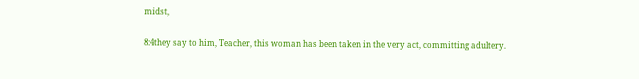midst,

8:4they say to him, Teacher, this woman has been taken in the very act, committing adultery.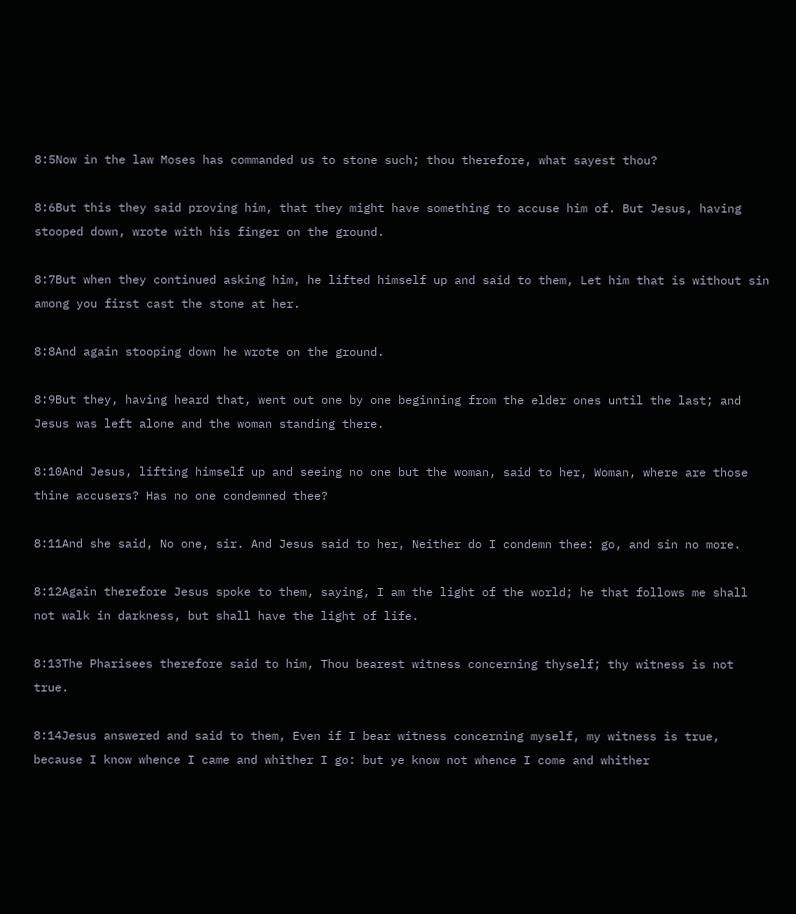8:5Now in the law Moses has commanded us to stone such; thou therefore, what sayest thou?

8:6But this they said proving him, that they might have something to accuse him of. But Jesus, having stooped down, wrote with his finger on the ground.

8:7But when they continued asking him, he lifted himself up and said to them, Let him that is without sin among you first cast the stone at her.

8:8And again stooping down he wrote on the ground.

8:9But they, having heard that, went out one by one beginning from the elder ones until the last; and Jesus was left alone and the woman standing there.

8:10And Jesus, lifting himself up and seeing no one but the woman, said to her, Woman, where are those thine accusers? Has no one condemned thee?

8:11And she said, No one, sir. And Jesus said to her, Neither do I condemn thee: go, and sin no more.

8:12Again therefore Jesus spoke to them, saying, I am the light of the world; he that follows me shall not walk in darkness, but shall have the light of life.

8:13The Pharisees therefore said to him, Thou bearest witness concerning thyself; thy witness is not true.

8:14Jesus answered and said to them, Even if I bear witness concerning myself, my witness is true, because I know whence I came and whither I go: but ye know not whence I come and whither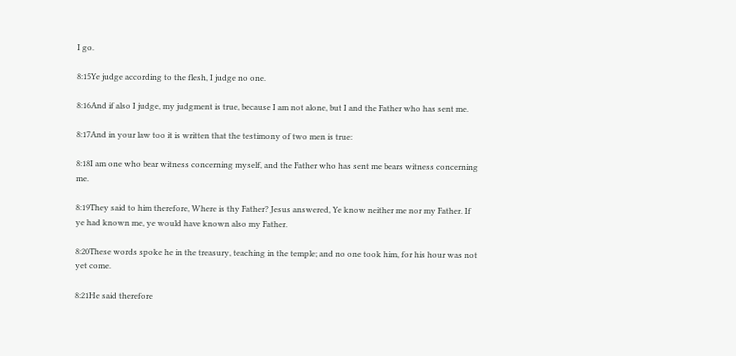I go.

8:15Ye judge according to the flesh, I judge no one.

8:16And if also I judge, my judgment is true, because I am not alone, but I and the Father who has sent me.

8:17And in your law too it is written that the testimony of two men is true:

8:18I am one who bear witness concerning myself, and the Father who has sent me bears witness concerning me.

8:19They said to him therefore, Where is thy Father? Jesus answered, Ye know neither me nor my Father. If ye had known me, ye would have known also my Father.

8:20These words spoke he in the treasury, teaching in the temple; and no one took him, for his hour was not yet come.

8:21He said therefore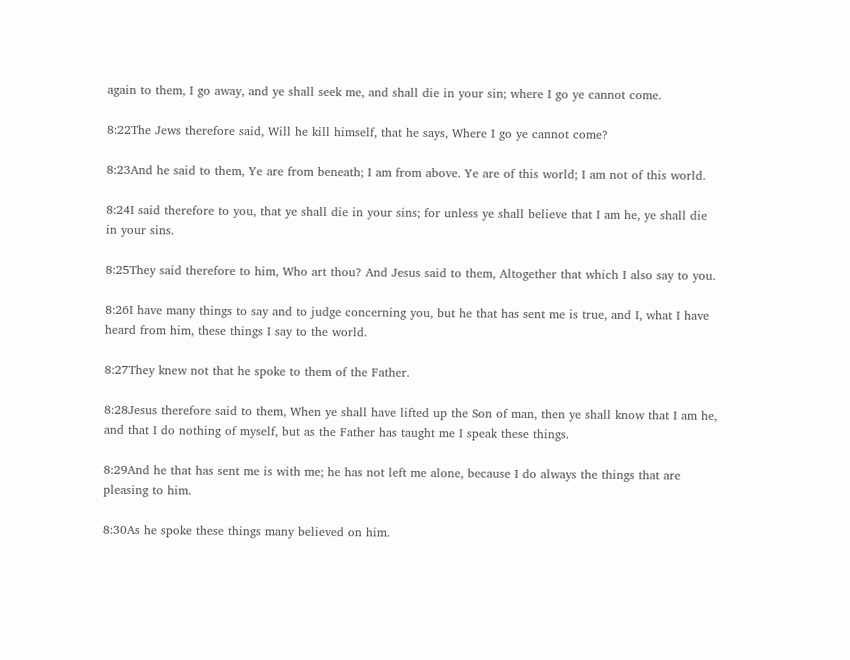again to them, I go away, and ye shall seek me, and shall die in your sin; where I go ye cannot come.

8:22The Jews therefore said, Will he kill himself, that he says, Where I go ye cannot come?

8:23And he said to them, Ye are from beneath; I am from above. Ye are of this world; I am not of this world.

8:24I said therefore to you, that ye shall die in your sins; for unless ye shall believe that I am he, ye shall die in your sins.

8:25They said therefore to him, Who art thou? And Jesus said to them, Altogether that which I also say to you.

8:26I have many things to say and to judge concerning you, but he that has sent me is true, and I, what I have heard from him, these things I say to the world.

8:27They knew not that he spoke to them of the Father.

8:28Jesus therefore said to them, When ye shall have lifted up the Son of man, then ye shall know that I am he, and that I do nothing of myself, but as the Father has taught me I speak these things.

8:29And he that has sent me is with me; he has not left me alone, because I do always the things that are pleasing to him.

8:30As he spoke these things many believed on him.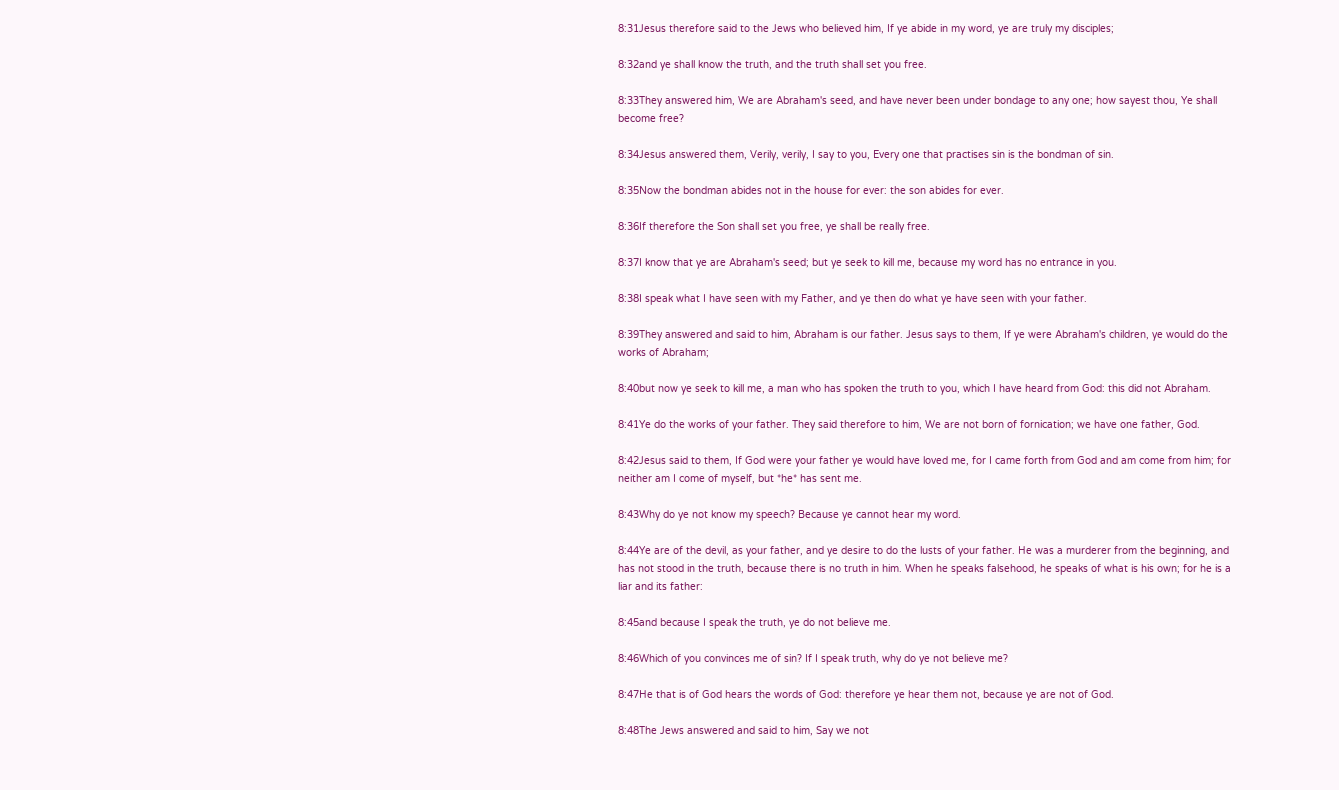8:31Jesus therefore said to the Jews who believed him, If ye abide in my word, ye are truly my disciples;

8:32and ye shall know the truth, and the truth shall set you free.

8:33They answered him, We are Abraham's seed, and have never been under bondage to any one; how sayest thou, Ye shall become free?

8:34Jesus answered them, Verily, verily, I say to you, Every one that practises sin is the bondman of sin.

8:35Now the bondman abides not in the house for ever: the son abides for ever.

8:36If therefore the Son shall set you free, ye shall be really free.

8:37I know that ye are Abraham's seed; but ye seek to kill me, because my word has no entrance in you.

8:38I speak what I have seen with my Father, and ye then do what ye have seen with your father.

8:39They answered and said to him, Abraham is our father. Jesus says to them, If ye were Abraham's children, ye would do the works of Abraham;

8:40but now ye seek to kill me, a man who has spoken the truth to you, which I have heard from God: this did not Abraham.

8:41Ye do the works of your father. They said therefore to him, We are not born of fornication; we have one father, God.

8:42Jesus said to them, If God were your father ye would have loved me, for I came forth from God and am come from him; for neither am I come of myself, but *he* has sent me.

8:43Why do ye not know my speech? Because ye cannot hear my word.

8:44Ye are of the devil, as your father, and ye desire to do the lusts of your father. He was a murderer from the beginning, and has not stood in the truth, because there is no truth in him. When he speaks falsehood, he speaks of what is his own; for he is a liar and its father:

8:45and because I speak the truth, ye do not believe me.

8:46Which of you convinces me of sin? If I speak truth, why do ye not believe me?

8:47He that is of God hears the words of God: therefore ye hear them not, because ye are not of God.

8:48The Jews answered and said to him, Say we not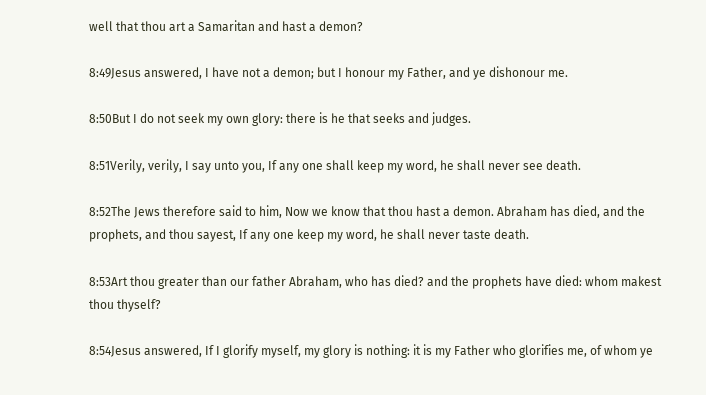well that thou art a Samaritan and hast a demon?

8:49Jesus answered, I have not a demon; but I honour my Father, and ye dishonour me.

8:50But I do not seek my own glory: there is he that seeks and judges.

8:51Verily, verily, I say unto you, If any one shall keep my word, he shall never see death.

8:52The Jews therefore said to him, Now we know that thou hast a demon. Abraham has died, and the prophets, and thou sayest, If any one keep my word, he shall never taste death.

8:53Art thou greater than our father Abraham, who has died? and the prophets have died: whom makest thou thyself?

8:54Jesus answered, If I glorify myself, my glory is nothing: it is my Father who glorifies me, of whom ye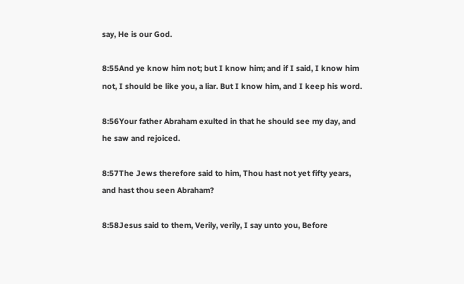say, He is our God.

8:55And ye know him not; but I know him; and if I said, I know him not, I should be like you, a liar. But I know him, and I keep his word.

8:56Your father Abraham exulted in that he should see my day, and he saw and rejoiced.

8:57The Jews therefore said to him, Thou hast not yet fifty years, and hast thou seen Abraham?

8:58Jesus said to them, Verily, verily, I say unto you, Before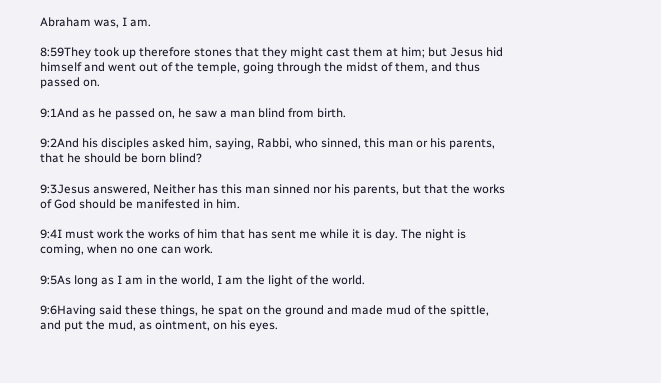Abraham was, I am.

8:59They took up therefore stones that they might cast them at him; but Jesus hid himself and went out of the temple, going through the midst of them, and thus passed on.

9:1And as he passed on, he saw a man blind from birth.

9:2And his disciples asked him, saying, Rabbi, who sinned, this man or his parents, that he should be born blind?

9:3Jesus answered, Neither has this man sinned nor his parents, but that the works of God should be manifested in him.

9:4I must work the works of him that has sent me while it is day. The night is coming, when no one can work.

9:5As long as I am in the world, I am the light of the world.

9:6Having said these things, he spat on the ground and made mud of the spittle, and put the mud, as ointment, on his eyes.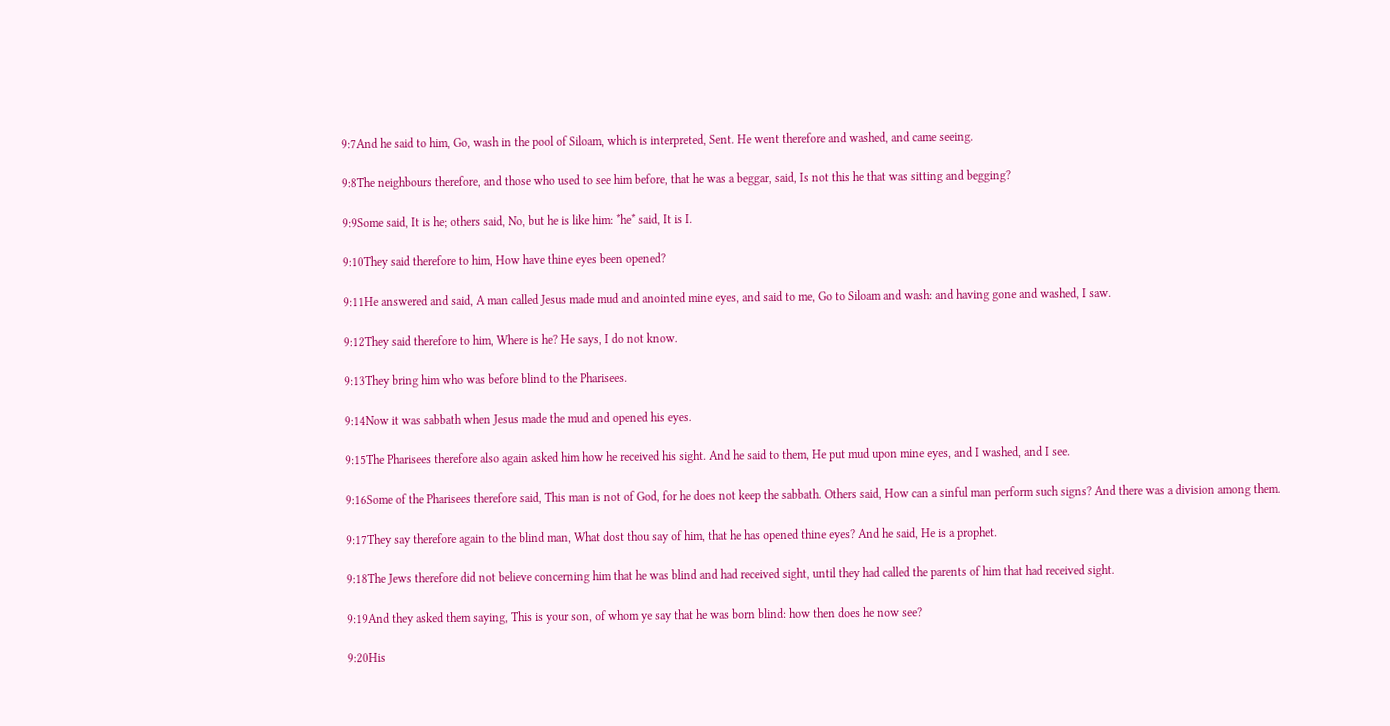9:7And he said to him, Go, wash in the pool of Siloam, which is interpreted, Sent. He went therefore and washed, and came seeing.

9:8The neighbours therefore, and those who used to see him before, that he was a beggar, said, Is not this he that was sitting and begging?

9:9Some said, It is he; others said, No, but he is like him: *he* said, It is I.

9:10They said therefore to him, How have thine eyes been opened?

9:11He answered and said, A man called Jesus made mud and anointed mine eyes, and said to me, Go to Siloam and wash: and having gone and washed, I saw.

9:12They said therefore to him, Where is he? He says, I do not know.

9:13They bring him who was before blind to the Pharisees.

9:14Now it was sabbath when Jesus made the mud and opened his eyes.

9:15The Pharisees therefore also again asked him how he received his sight. And he said to them, He put mud upon mine eyes, and I washed, and I see.

9:16Some of the Pharisees therefore said, This man is not of God, for he does not keep the sabbath. Others said, How can a sinful man perform such signs? And there was a division among them.

9:17They say therefore again to the blind man, What dost thou say of him, that he has opened thine eyes? And he said, He is a prophet.

9:18The Jews therefore did not believe concerning him that he was blind and had received sight, until they had called the parents of him that had received sight.

9:19And they asked them saying, This is your son, of whom ye say that he was born blind: how then does he now see?

9:20His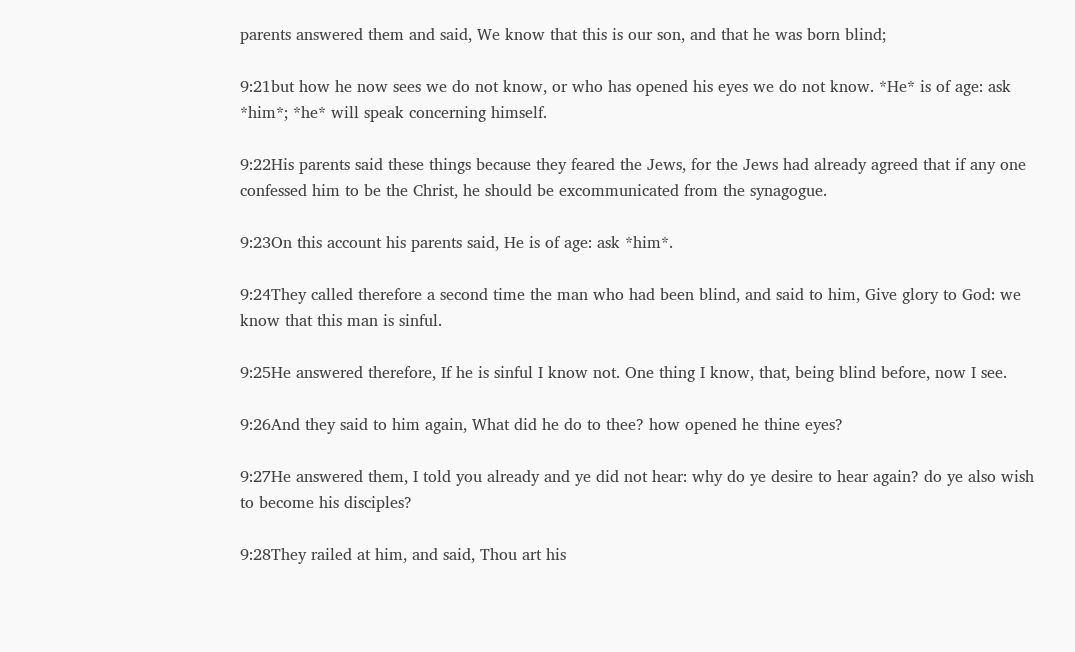parents answered them and said, We know that this is our son, and that he was born blind;

9:21but how he now sees we do not know, or who has opened his eyes we do not know. *He* is of age: ask *him*; *he* will speak concerning himself.

9:22His parents said these things because they feared the Jews, for the Jews had already agreed that if any one confessed him to be the Christ, he should be excommunicated from the synagogue.

9:23On this account his parents said, He is of age: ask *him*.

9:24They called therefore a second time the man who had been blind, and said to him, Give glory to God: we know that this man is sinful.

9:25He answered therefore, If he is sinful I know not. One thing I know, that, being blind before, now I see.

9:26And they said to him again, What did he do to thee? how opened he thine eyes?

9:27He answered them, I told you already and ye did not hear: why do ye desire to hear again? do ye also wish to become his disciples?

9:28They railed at him, and said, Thou art his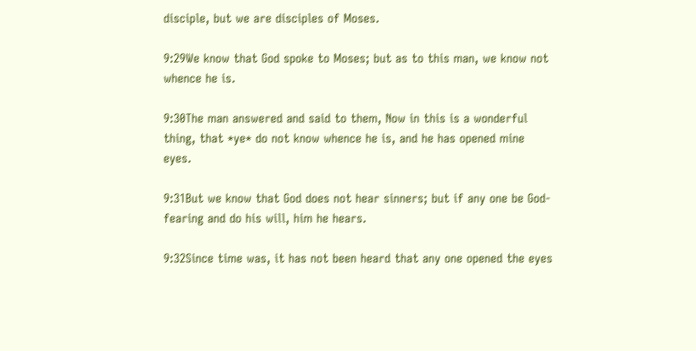disciple, but we are disciples of Moses.

9:29We know that God spoke to Moses; but as to this man, we know not whence he is.

9:30The man answered and said to them, Now in this is a wonderful thing, that *ye* do not know whence he is, and he has opened mine eyes.

9:31But we know that God does not hear sinners; but if any one be God-fearing and do his will, him he hears.

9:32Since time was, it has not been heard that any one opened the eyes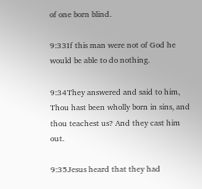of one born blind.

9:33If this man were not of God he would be able to do nothing.

9:34They answered and said to him, Thou hast been wholly born in sins, and thou teachest us? And they cast him out.

9:35Jesus heard that they had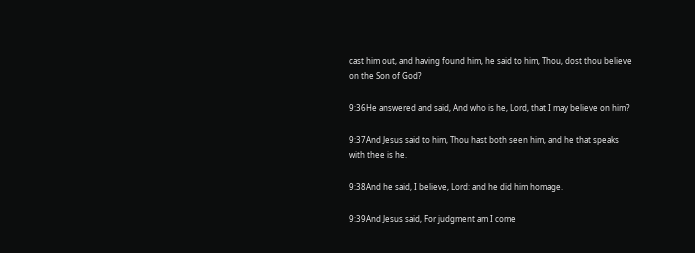cast him out, and having found him, he said to him, Thou, dost thou believe on the Son of God?

9:36He answered and said, And who is he, Lord, that I may believe on him?

9:37And Jesus said to him, Thou hast both seen him, and he that speaks with thee is he.

9:38And he said, I believe, Lord: and he did him homage.

9:39And Jesus said, For judgment am I come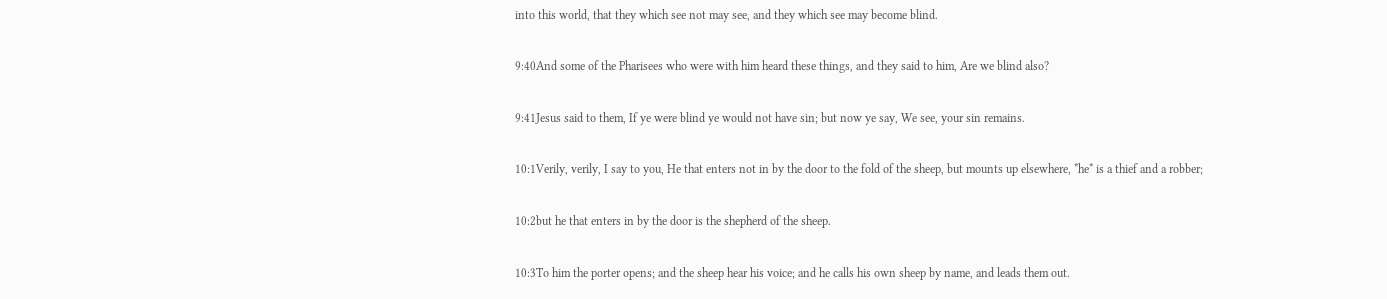into this world, that they which see not may see, and they which see may become blind.

9:40And some of the Pharisees who were with him heard these things, and they said to him, Are we blind also?

9:41Jesus said to them, If ye were blind ye would not have sin; but now ye say, We see, your sin remains.

10:1Verily, verily, I say to you, He that enters not in by the door to the fold of the sheep, but mounts up elsewhere, *he* is a thief and a robber;

10:2but he that enters in by the door is the shepherd of the sheep.

10:3To him the porter opens; and the sheep hear his voice; and he calls his own sheep by name, and leads them out.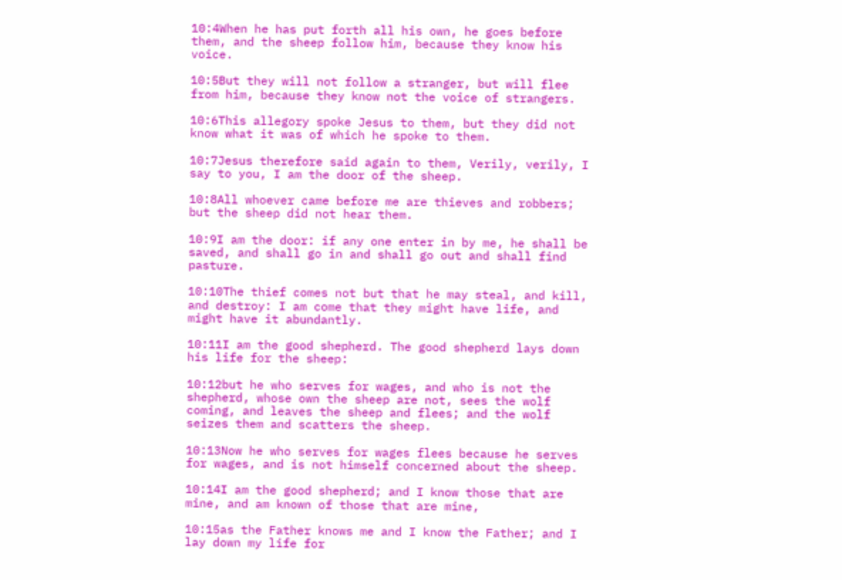10:4When he has put forth all his own, he goes before them, and the sheep follow him, because they know his voice.

10:5But they will not follow a stranger, but will flee from him, because they know not the voice of strangers.

10:6This allegory spoke Jesus to them, but they did not know what it was of which he spoke to them.

10:7Jesus therefore said again to them, Verily, verily, I say to you, I am the door of the sheep.

10:8All whoever came before me are thieves and robbers; but the sheep did not hear them.

10:9I am the door: if any one enter in by me, he shall be saved, and shall go in and shall go out and shall find pasture.

10:10The thief comes not but that he may steal, and kill, and destroy: I am come that they might have life, and might have it abundantly.

10:11I am the good shepherd. The good shepherd lays down his life for the sheep:

10:12but he who serves for wages, and who is not the shepherd, whose own the sheep are not, sees the wolf coming, and leaves the sheep and flees; and the wolf seizes them and scatters the sheep.

10:13Now he who serves for wages flees because he serves for wages, and is not himself concerned about the sheep.

10:14I am the good shepherd; and I know those that are mine, and am known of those that are mine,

10:15as the Father knows me and I know the Father; and I lay down my life for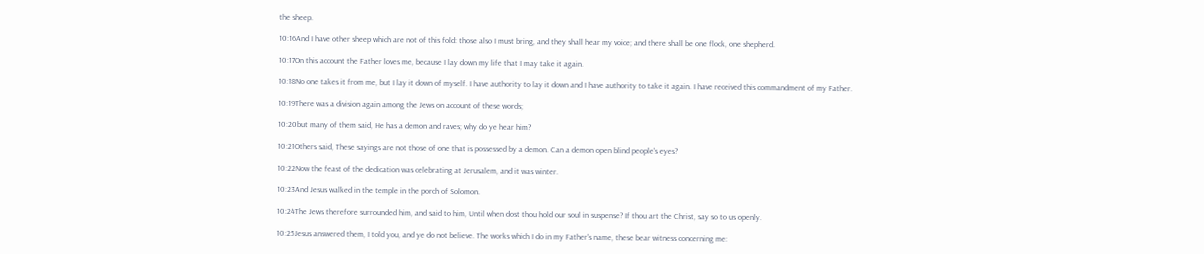the sheep.

10:16And I have other sheep which are not of this fold: those also I must bring, and they shall hear my voice; and there shall be one flock, one shepherd.

10:17On this account the Father loves me, because I lay down my life that I may take it again.

10:18No one takes it from me, but I lay it down of myself. I have authority to lay it down and I have authority to take it again. I have received this commandment of my Father.

10:19There was a division again among the Jews on account of these words;

10:20but many of them said, He has a demon and raves; why do ye hear him?

10:21Others said, These sayings are not those of one that is possessed by a demon. Can a demon open blind people's eyes?

10:22Now the feast of the dedication was celebrating at Jerusalem, and it was winter.

10:23And Jesus walked in the temple in the porch of Solomon.

10:24The Jews therefore surrounded him, and said to him, Until when dost thou hold our soul in suspense? If thou art the Christ, say so to us openly.

10:25Jesus answered them, I told you, and ye do not believe. The works which I do in my Father's name, these bear witness concerning me: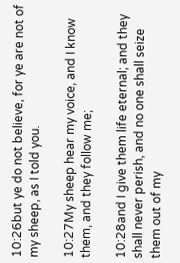10:26but ye do not believe, for ye are not of my sheep, as I told you.

10:27My sheep hear my voice, and I know them, and they follow me;

10:28and I give them life eternal; and they shall never perish, and no one shall seize them out of my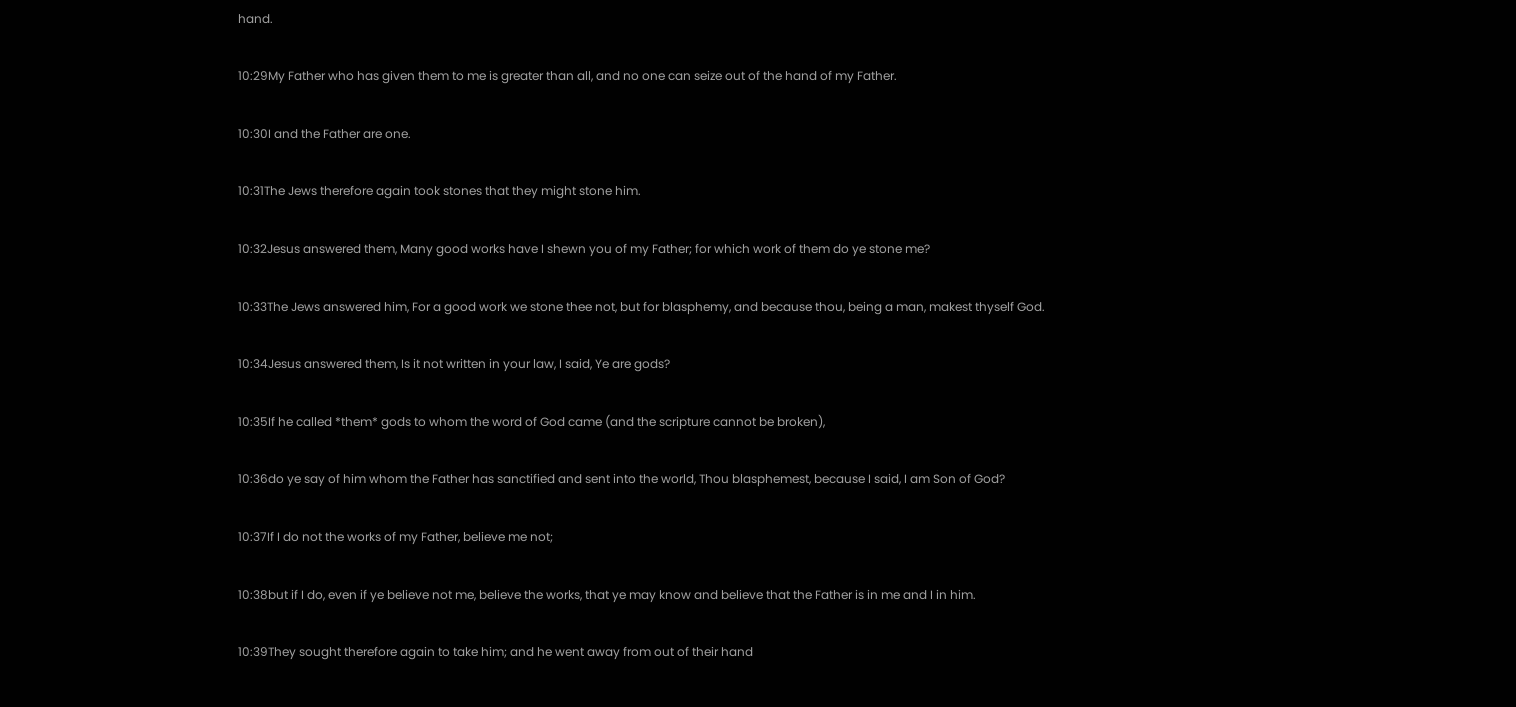hand.

10:29My Father who has given them to me is greater than all, and no one can seize out of the hand of my Father.

10:30I and the Father are one.

10:31The Jews therefore again took stones that they might stone him.

10:32Jesus answered them, Many good works have I shewn you of my Father; for which work of them do ye stone me?

10:33The Jews answered him, For a good work we stone thee not, but for blasphemy, and because thou, being a man, makest thyself God.

10:34Jesus answered them, Is it not written in your law, I said, Ye are gods?

10:35If he called *them* gods to whom the word of God came (and the scripture cannot be broken),

10:36do ye say of him whom the Father has sanctified and sent into the world, Thou blasphemest, because I said, I am Son of God?

10:37If I do not the works of my Father, believe me not;

10:38but if I do, even if ye believe not me, believe the works, that ye may know and believe that the Father is in me and I in him.

10:39They sought therefore again to take him; and he went away from out of their hand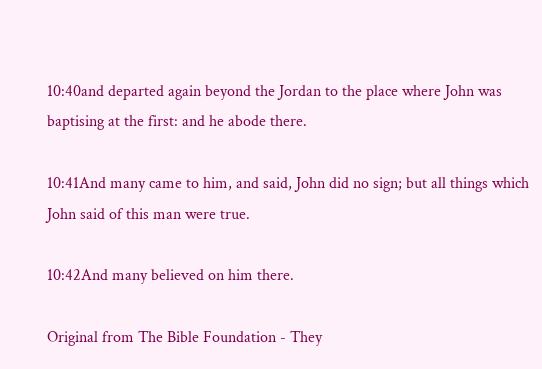10:40and departed again beyond the Jordan to the place where John was baptising at the first: and he abode there.

10:41And many came to him, and said, John did no sign; but all things which John said of this man were true.

10:42And many believed on him there.

Original from The Bible Foundation - They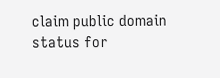claim public domain status for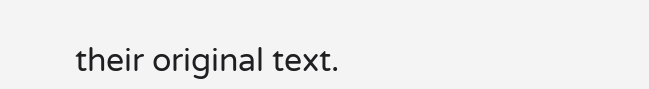their original text.